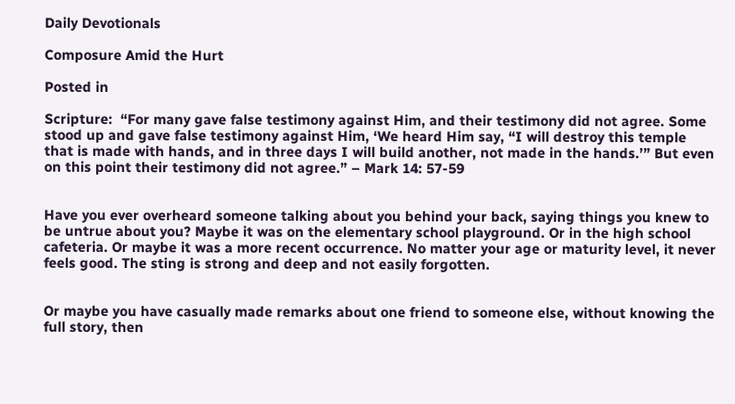Daily Devotionals

Composure Amid the Hurt

Posted in

Scripture:  “For many gave false testimony against Him, and their testimony did not agree. Some stood up and gave false testimony against Him, ‘We heard Him say, “I will destroy this temple that is made with hands, and in three days I will build another, not made in the hands.’” But even on this point their testimony did not agree.” – Mark 14: 57-59


Have you ever overheard someone talking about you behind your back, saying things you knew to be untrue about you? Maybe it was on the elementary school playground. Or in the high school cafeteria. Or maybe it was a more recent occurrence. No matter your age or maturity level, it never feels good. The sting is strong and deep and not easily forgotten.


Or maybe you have casually made remarks about one friend to someone else, without knowing the full story, then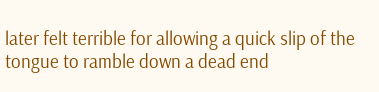later felt terrible for allowing a quick slip of the tongue to ramble down a dead end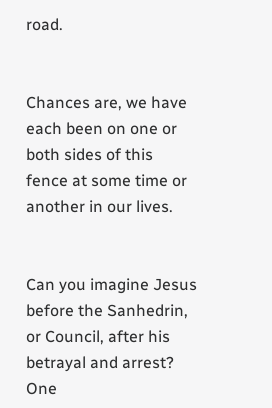road.


Chances are, we have each been on one or both sides of this fence at some time or another in our lives.


Can you imagine Jesus before the Sanhedrin, or Council, after his betrayal and arrest? One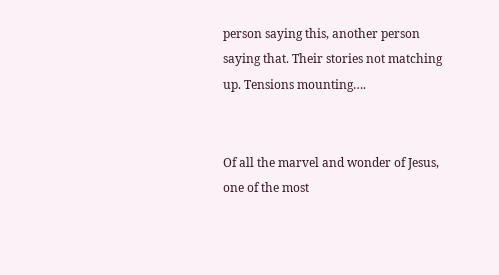person saying this, another person saying that. Their stories not matching up. Tensions mounting….


Of all the marvel and wonder of Jesus, one of the most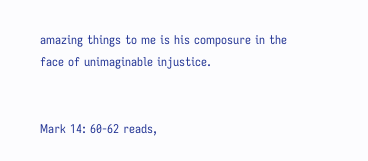amazing things to me is his composure in the face of unimaginable injustice.


Mark 14: 60-62 reads,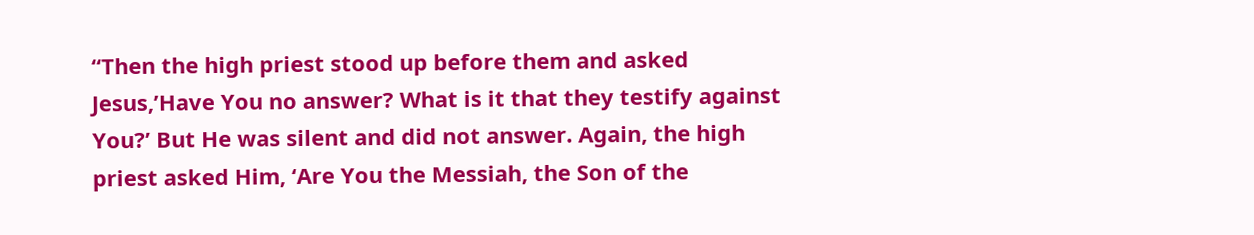“Then the high priest stood up before them and asked Jesus,’Have You no answer? What is it that they testify against You?’ But He was silent and did not answer. Again, the high priest asked Him, ‘Are You the Messiah, the Son of the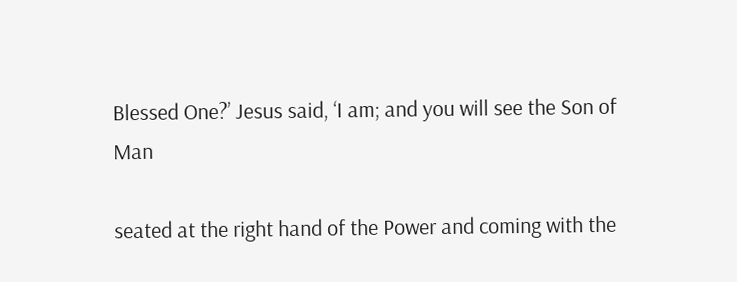Blessed One?’ Jesus said, ‘I am; and you will see the Son of Man

seated at the right hand of the Power and coming with the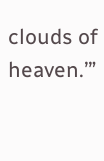clouds of heaven.’”